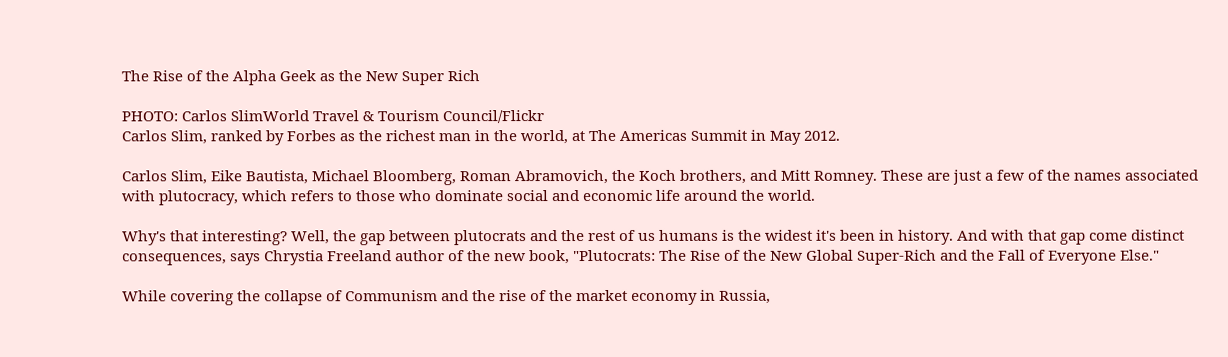The Rise of the Alpha Geek as the New Super Rich

PHOTO: Carlos SlimWorld Travel & Tourism Council/Flickr
Carlos Slim, ranked by Forbes as the richest man in the world, at The Americas Summit in May 2012.

Carlos Slim, Eike Bautista, Michael Bloomberg, Roman Abramovich, the Koch brothers, and Mitt Romney. These are just a few of the names associated with plutocracy, which refers to those who dominate social and economic life around the world.

Why's that interesting? Well, the gap between plutocrats and the rest of us humans is the widest it's been in history. And with that gap come distinct consequences, says Chrystia Freeland author of the new book, "Plutocrats: The Rise of the New Global Super-Rich and the Fall of Everyone Else."

While covering the collapse of Communism and the rise of the market economy in Russia,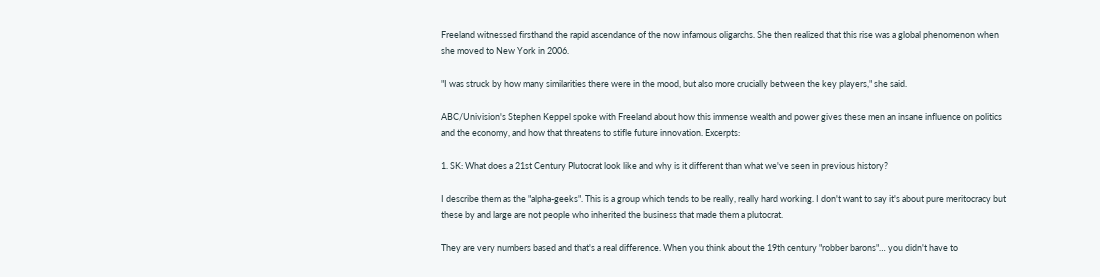Freeland witnessed firsthand the rapid ascendance of the now infamous oligarchs. She then realized that this rise was a global phenomenon when she moved to New York in 2006.

"I was struck by how many similarities there were in the mood, but also more crucially between the key players," she said.

ABC/Univision's Stephen Keppel spoke with Freeland about how this immense wealth and power gives these men an insane influence on politics and the economy, and how that threatens to stifle future innovation. Excerpts:

1. SK: What does a 21st Century Plutocrat look like and why is it different than what we've seen in previous history?

I describe them as the "alpha-geeks". This is a group which tends to be really, really hard working. I don't want to say it's about pure meritocracy but these by and large are not people who inherited the business that made them a plutocrat.

They are very numbers based and that's a real difference. When you think about the 19th century "robber barons"… you didn't have to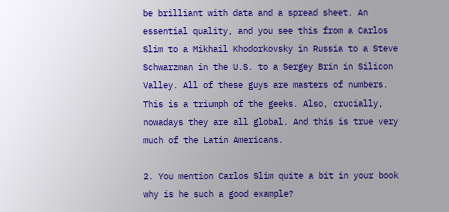be brilliant with data and a spread sheet. An essential quality, and you see this from a Carlos Slim to a Mikhail Khodorkovsky in Russia to a Steve Schwarzman in the U.S. to a Sergey Brin in Silicon Valley. All of these guys are masters of numbers. This is a triumph of the geeks. Also, crucially, nowadays they are all global. And this is true very much of the Latin Americans.

2. You mention Carlos Slim quite a bit in your book why is he such a good example?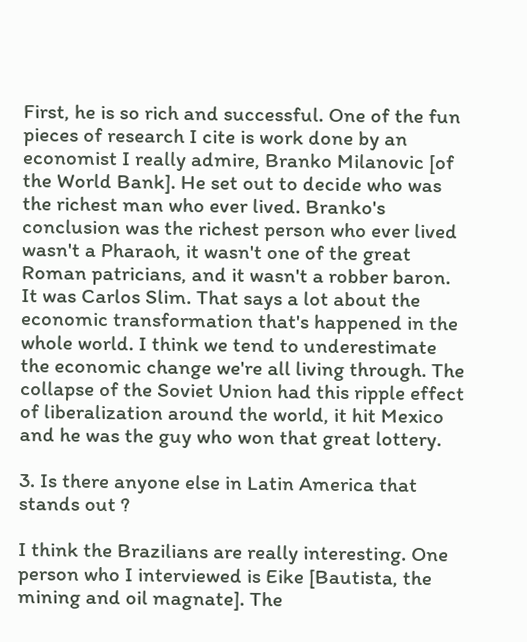First, he is so rich and successful. One of the fun pieces of research I cite is work done by an economist I really admire, Branko Milanovic [of the World Bank]. He set out to decide who was the richest man who ever lived. Branko's conclusion was the richest person who ever lived wasn't a Pharaoh, it wasn't one of the great Roman patricians, and it wasn't a robber baron. It was Carlos Slim. That says a lot about the economic transformation that's happened in the whole world. I think we tend to underestimate the economic change we're all living through. The collapse of the Soviet Union had this ripple effect of liberalization around the world, it hit Mexico and he was the guy who won that great lottery.

3. Is there anyone else in Latin America that stands out ?

I think the Brazilians are really interesting. One person who I interviewed is Eike [Bautista, the mining and oil magnate]. The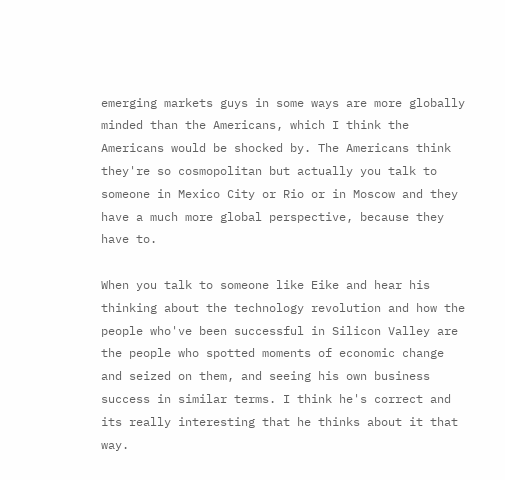emerging markets guys in some ways are more globally minded than the Americans, which I think the Americans would be shocked by. The Americans think they're so cosmopolitan but actually you talk to someone in Mexico City or Rio or in Moscow and they have a much more global perspective, because they have to.

When you talk to someone like Eike and hear his thinking about the technology revolution and how the people who've been successful in Silicon Valley are the people who spotted moments of economic change and seized on them, and seeing his own business success in similar terms. I think he's correct and its really interesting that he thinks about it that way.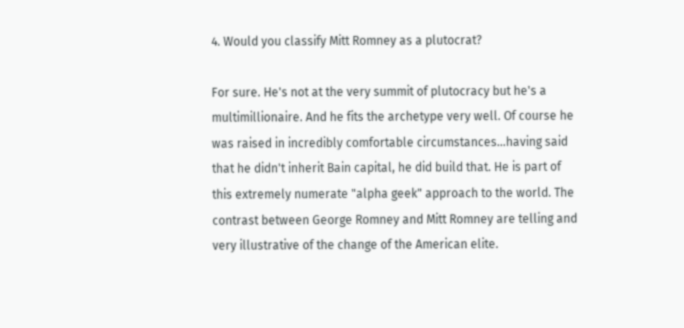4. Would you classify Mitt Romney as a plutocrat?

For sure. He's not at the very summit of plutocracy but he's a multimillionaire. And he fits the archetype very well. Of course he was raised in incredibly comfortable circumstances…having said that he didn't inherit Bain capital, he did build that. He is part of this extremely numerate "alpha geek" approach to the world. The contrast between George Romney and Mitt Romney are telling and very illustrative of the change of the American elite.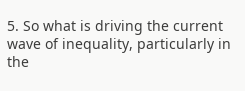5. So what is driving the current wave of inequality, particularly in the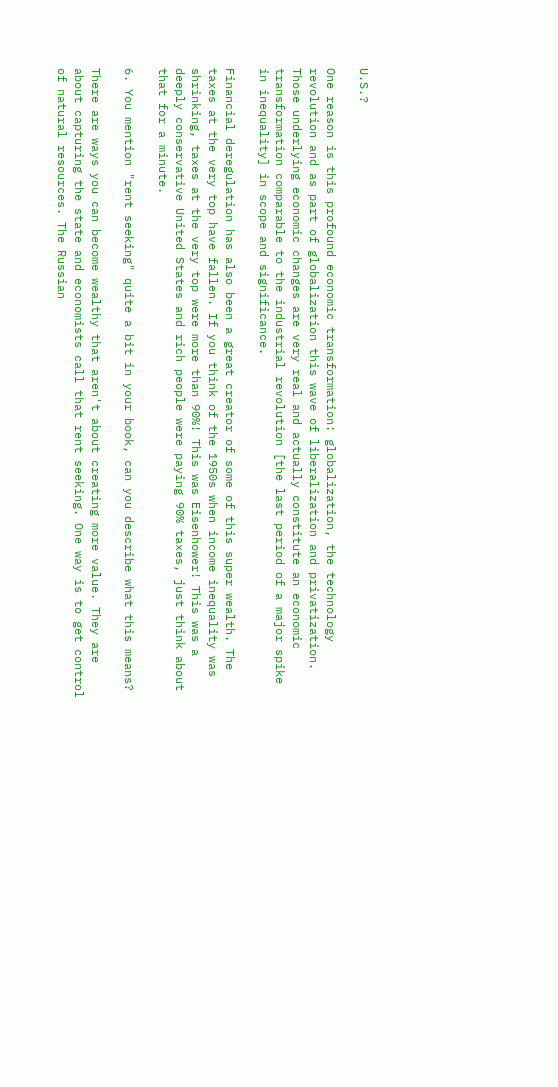U.S.?

One reason is this profound economic transformation: globalization, the technology revolution and as part of globalization this wave of liberalization and privatization. Those underlying economic changes are very real and actually constitute an economic transformation comparable to the industrial revolution [the last period of a major spike in inequality] in scope and significance.

Financial deregulation has also been a great creator of some of this super wealth. The taxes at the very top have fallen. If you think of the 1950s when income inequality was shrinking, taxes at the very top were more than 90%! This was Eisenhower! This was a deeply conservative United States and rich people were paying 90% taxes, just think about that for a minute.

6. You mention "rent seeking" quite a bit in your book, can you describe what this means?

There are ways you can become wealthy that aren't about creating more value. They are about capturing the state and economists call that rent seeking. One way is to get control of natural resources. The Russian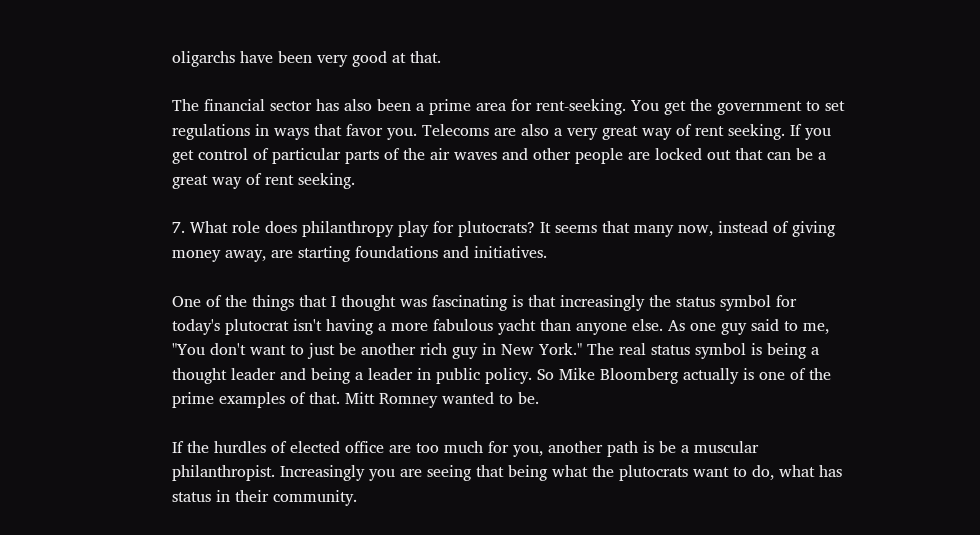oligarchs have been very good at that.

The financial sector has also been a prime area for rent-seeking. You get the government to set regulations in ways that favor you. Telecoms are also a very great way of rent seeking. If you get control of particular parts of the air waves and other people are locked out that can be a great way of rent seeking.

7. What role does philanthropy play for plutocrats? It seems that many now, instead of giving money away, are starting foundations and initiatives.

One of the things that I thought was fascinating is that increasingly the status symbol for today's plutocrat isn't having a more fabulous yacht than anyone else. As one guy said to me, "You don't want to just be another rich guy in New York." The real status symbol is being a thought leader and being a leader in public policy. So Mike Bloomberg actually is one of the prime examples of that. Mitt Romney wanted to be.

If the hurdles of elected office are too much for you, another path is be a muscular philanthropist. Increasingly you are seeing that being what the plutocrats want to do, what has status in their community.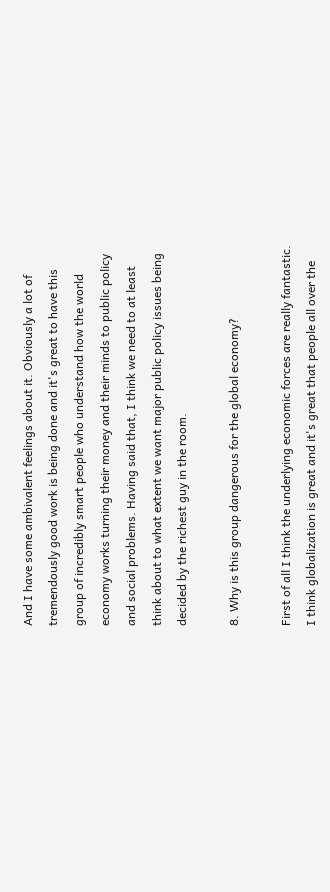And I have some ambivalent feelings about it. Obviously a lot of tremendously good work is being done and it's great to have this group of incredibly smart people who understand how the world economy works turning their money and their minds to public policy and social problems. Having said that, I think we need to at least think about to what extent we want major public policy issues being decided by the richest guy in the room.

8. Why is this group dangerous for the global economy?

First of all I think the underlying economic forces are really fantastic. I think globalization is great and it's great that people all over the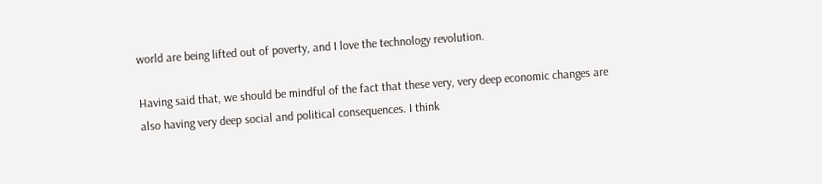world are being lifted out of poverty, and I love the technology revolution.

Having said that, we should be mindful of the fact that these very, very deep economic changes are also having very deep social and political consequences. I think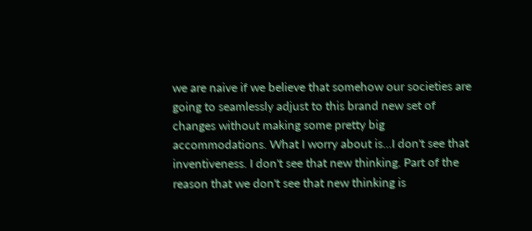we are naive if we believe that somehow our societies are going to seamlessly adjust to this brand new set of changes without making some pretty big accommodations. What I worry about is…I don't see that inventiveness. I don't see that new thinking. Part of the reason that we don't see that new thinking is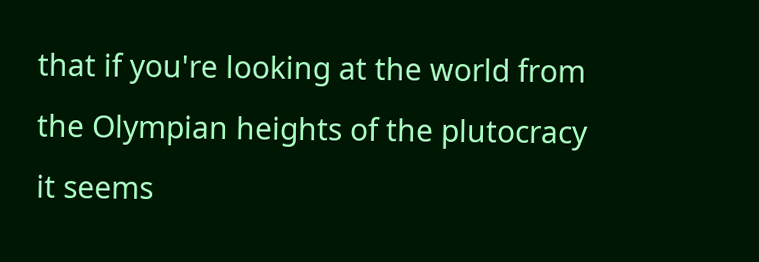that if you're looking at the world from the Olympian heights of the plutocracy it seems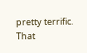pretty terrific. That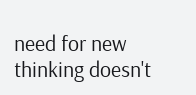need for new thinking doesn't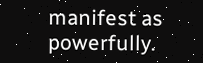manifest as powerfully.